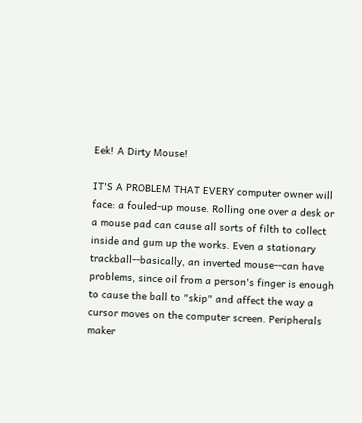Eek! A Dirty Mouse!

IT'S A PROBLEM THAT EVERY computer owner will face: a fouled-up mouse. Rolling one over a desk or a mouse pad can cause all sorts of filth to collect inside and gum up the works. Even a stationary trackball--basically, an inverted mouse--can have problems, since oil from a person's finger is enough to cause the ball to "skip" and affect the way a cursor moves on the computer screen. Peripherals maker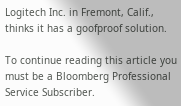Logitech Inc. in Fremont, Calif., thinks it has a goofproof solution.

To continue reading this article you must be a Bloomberg Professional Service Subscriber.